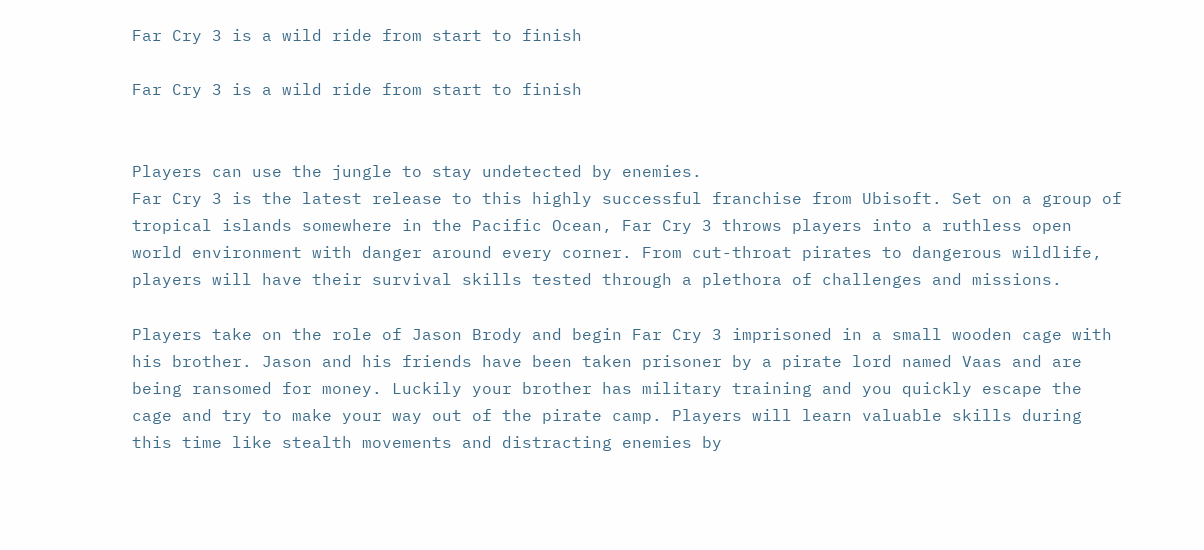Far Cry 3 is a wild ride from start to finish

Far Cry 3 is a wild ride from start to finish


Players can use the jungle to stay undetected by enemies.
Far Cry 3 is the latest release to this highly successful franchise from Ubisoft. Set on a group of tropical islands somewhere in the Pacific Ocean, Far Cry 3 throws players into a ruthless open world environment with danger around every corner. From cut-throat pirates to dangerous wildlife, players will have their survival skills tested through a plethora of challenges and missions.

Players take on the role of Jason Brody and begin Far Cry 3 imprisoned in a small wooden cage with his brother. Jason and his friends have been taken prisoner by a pirate lord named Vaas and are being ransomed for money. Luckily your brother has military training and you quickly escape the cage and try to make your way out of the pirate camp. Players will learn valuable skills during this time like stealth movements and distracting enemies by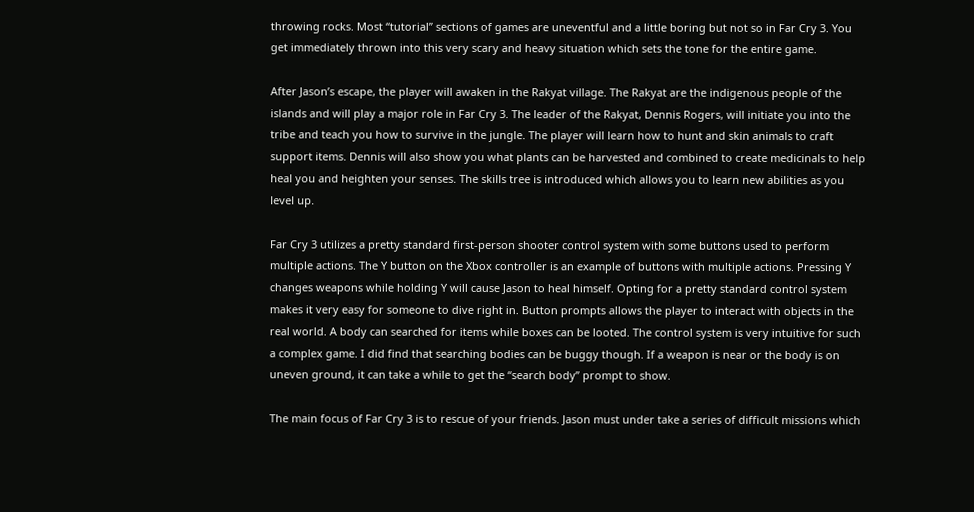throwing rocks. Most “tutorial” sections of games are uneventful and a little boring but not so in Far Cry 3. You get immediately thrown into this very scary and heavy situation which sets the tone for the entire game.

After Jason’s escape, the player will awaken in the Rakyat village. The Rakyat are the indigenous people of the islands and will play a major role in Far Cry 3. The leader of the Rakyat, Dennis Rogers, will initiate you into the tribe and teach you how to survive in the jungle. The player will learn how to hunt and skin animals to craft support items. Dennis will also show you what plants can be harvested and combined to create medicinals to help heal you and heighten your senses. The skills tree is introduced which allows you to learn new abilities as you level up.

Far Cry 3 utilizes a pretty standard first-person shooter control system with some buttons used to perform multiple actions. The Y button on the Xbox controller is an example of buttons with multiple actions. Pressing Y changes weapons while holding Y will cause Jason to heal himself. Opting for a pretty standard control system makes it very easy for someone to dive right in. Button prompts allows the player to interact with objects in the real world. A body can searched for items while boxes can be looted. The control system is very intuitive for such a complex game. I did find that searching bodies can be buggy though. If a weapon is near or the body is on uneven ground, it can take a while to get the “search body” prompt to show.

The main focus of Far Cry 3 is to rescue of your friends. Jason must under take a series of difficult missions which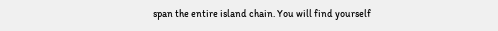span the entire island chain. You will find yourself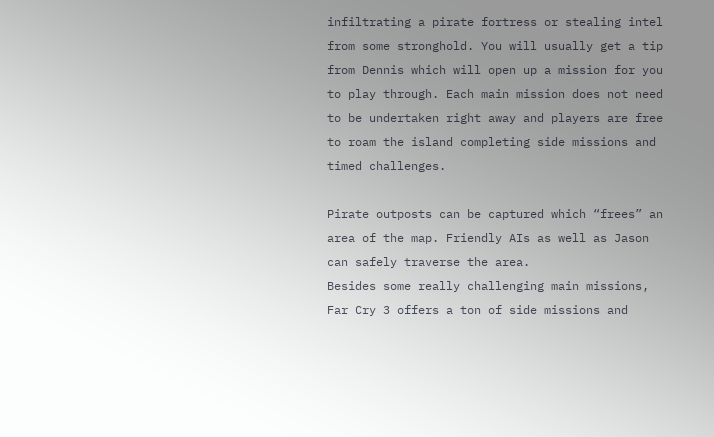infiltrating a pirate fortress or stealing intel from some stronghold. You will usually get a tip from Dennis which will open up a mission for you to play through. Each main mission does not need to be undertaken right away and players are free to roam the island completing side missions and timed challenges.

Pirate outposts can be captured which “frees” an area of the map. Friendly AIs as well as Jason can safely traverse the area.
Besides some really challenging main missions, Far Cry 3 offers a ton of side missions and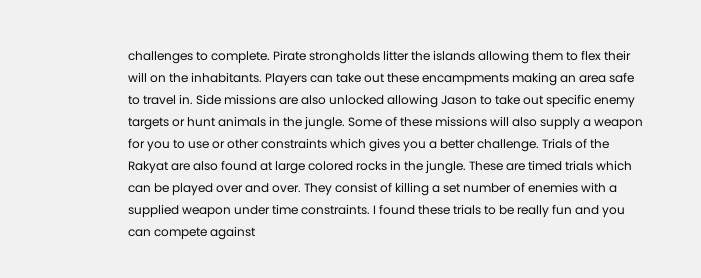challenges to complete. Pirate strongholds litter the islands allowing them to flex their will on the inhabitants. Players can take out these encampments making an area safe to travel in. Side missions are also unlocked allowing Jason to take out specific enemy targets or hunt animals in the jungle. Some of these missions will also supply a weapon for you to use or other constraints which gives you a better challenge. Trials of the Rakyat are also found at large colored rocks in the jungle. These are timed trials which can be played over and over. They consist of killing a set number of enemies with a supplied weapon under time constraints. I found these trials to be really fun and you can compete against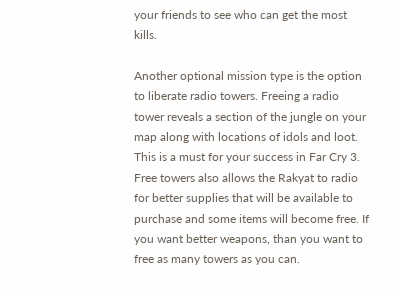your friends to see who can get the most kills.

Another optional mission type is the option to liberate radio towers. Freeing a radio tower reveals a section of the jungle on your map along with locations of idols and loot. This is a must for your success in Far Cry 3. Free towers also allows the Rakyat to radio for better supplies that will be available to purchase and some items will become free. If you want better weapons, than you want to free as many towers as you can.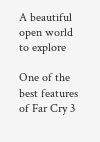A beautiful open world to explore

One of the best features of Far Cry 3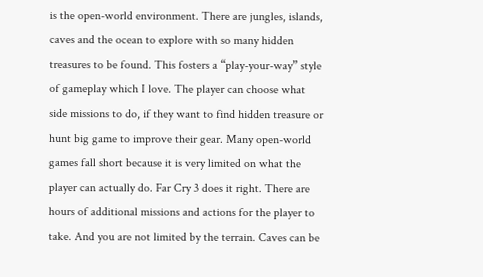is the open-world environment. There are jungles, islands, caves and the ocean to explore with so many hidden treasures to be found. This fosters a “play-your-way” style of gameplay which I love. The player can choose what side missions to do, if they want to find hidden treasure or hunt big game to improve their gear. Many open-world games fall short because it is very limited on what the player can actually do. Far Cry 3 does it right. There are hours of additional missions and actions for the player to take. And you are not limited by the terrain. Caves can be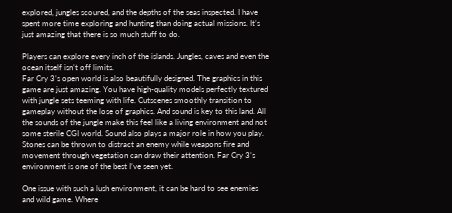explored, jungles scoured, and the depths of the seas inspected. I have spent more time exploring and hunting than doing actual missions. It’s just amazing that there is so much stuff to do.

Players can explore every inch of the islands. Jungles, caves and even the ocean itself isn’t off limits.
Far Cry 3’s open world is also beautifully designed. The graphics in this game are just amazing. You have high-quality models perfectly textured with jungle sets teeming with life. Cutscenes smoothly transition to gameplay without the lose of graphics. And sound is key to this land. All the sounds of the jungle make this feel like a living environment and not some sterile CGI world. Sound also plays a major role in how you play. Stones can be thrown to distract an enemy while weapons fire and movement through vegetation can draw their attention. Far Cry 3’s environment is one of the best I’ve seen yet.

One issue with such a lush environment, it can be hard to see enemies and wild game. Where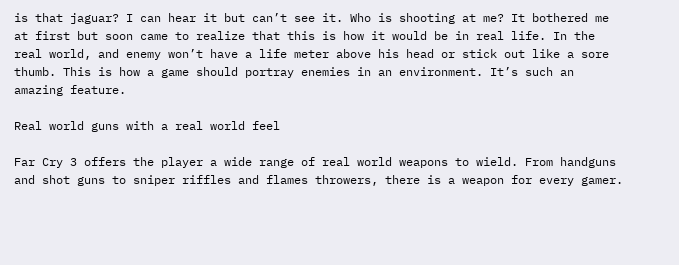is that jaguar? I can hear it but can’t see it. Who is shooting at me? It bothered me at first but soon came to realize that this is how it would be in real life. In the real world, and enemy won’t have a life meter above his head or stick out like a sore thumb. This is how a game should portray enemies in an environment. It’s such an amazing feature.

Real world guns with a real world feel

Far Cry 3 offers the player a wide range of real world weapons to wield. From handguns and shot guns to sniper riffles and flames throwers, there is a weapon for every gamer.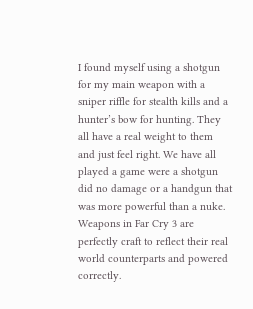I found myself using a shotgun for my main weapon with a sniper riffle for stealth kills and a hunter’s bow for hunting. They all have a real weight to them and just feel right. We have all played a game were a shotgun did no damage or a handgun that was more powerful than a nuke. Weapons in Far Cry 3 are perfectly craft to reflect their real world counterparts and powered correctly.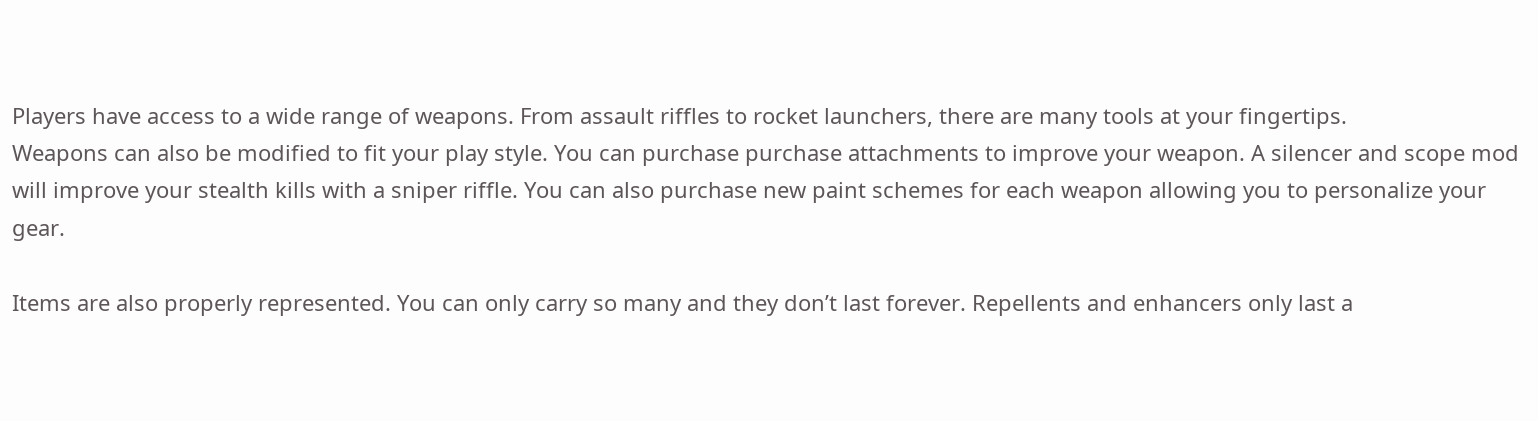Players have access to a wide range of weapons. From assault riffles to rocket launchers, there are many tools at your fingertips.
Weapons can also be modified to fit your play style. You can purchase purchase attachments to improve your weapon. A silencer and scope mod will improve your stealth kills with a sniper riffle. You can also purchase new paint schemes for each weapon allowing you to personalize your gear.

Items are also properly represented. You can only carry so many and they don’t last forever. Repellents and enhancers only last a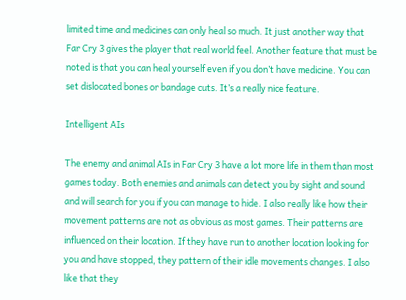limited time and medicines can only heal so much. It just another way that Far Cry 3 gives the player that real world feel. Another feature that must be noted is that you can heal yourself even if you don’t have medicine. You can set dislocated bones or bandage cuts. It’s a really nice feature.

Intelligent AIs

The enemy and animal AIs in Far Cry 3 have a lot more life in them than most games today. Both enemies and animals can detect you by sight and sound and will search for you if you can manage to hide. I also really like how their movement patterns are not as obvious as most games. Their patterns are influenced on their location. If they have run to another location looking for you and have stopped, they pattern of their idle movements changes. I also like that they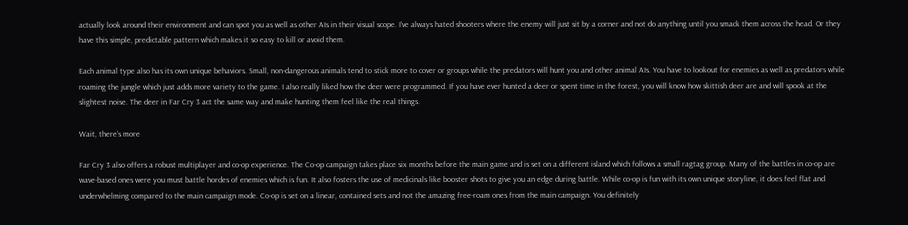actually look around their environment and can spot you as well as other AIs in their visual scope. I’ve always hated shooters where the enemy will just sit by a corner and not do anything until you smack them across the head. Or they have this simple, predictable pattern which makes it so easy to kill or avoid them.

Each animal type also has its own unique behaviors. Small, non-dangerous animals tend to stick more to cover or groups while the predators will hunt you and other animal AIs. You have to lookout for enemies as well as predators while roaming the jungle which just adds more variety to the game. I also really liked how the deer were programmed. If you have ever hunted a deer or spent time in the forest, you will know how skittish deer are and will spook at the slightest noise. The deer in Far Cry 3 act the same way and make hunting them feel like the real things.

Wait, there’s more

Far Cry 3 also offers a robust multiplayer and co-op experience. The Co-op campaign takes place six months before the main game and is set on a different island which follows a small ragtag group. Many of the battles in co-op are wave-based ones were you must battle hordes of enemies which is fun. It also fosters the use of medicinals like booster shots to give you an edge during battle. While co-op is fun with its own unique storyline, it does feel flat and underwhelming compared to the main campaign mode. Co-op is set on a linear, contained sets and not the amazing free-roam ones from the main campaign. You definitely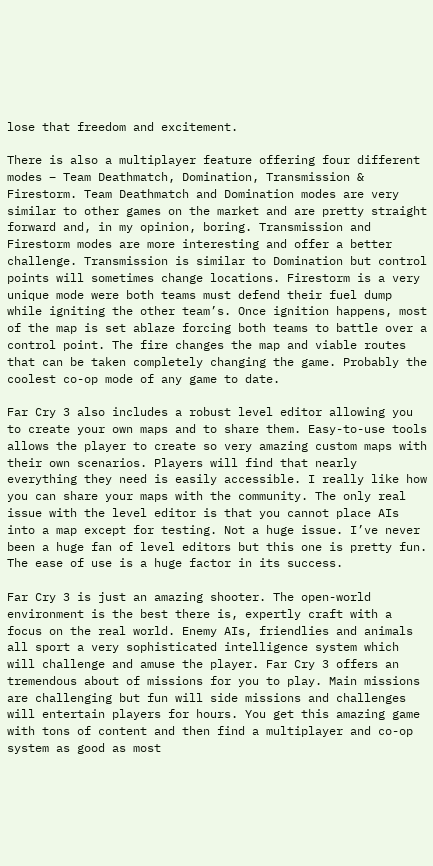lose that freedom and excitement.

There is also a multiplayer feature offering four different modes – Team Deathmatch, Domination, Transmission & Firestorm. Team Deathmatch and Domination modes are very similar to other games on the market and are pretty straight forward and, in my opinion, boring. Transmission and Firestorm modes are more interesting and offer a better challenge. Transmission is similar to Domination but control points will sometimes change locations. Firestorm is a very unique mode were both teams must defend their fuel dump while igniting the other team’s. Once ignition happens, most of the map is set ablaze forcing both teams to battle over a control point. The fire changes the map and viable routes that can be taken completely changing the game. Probably the coolest co-op mode of any game to date.

Far Cry 3 also includes a robust level editor allowing you to create your own maps and to share them. Easy-to-use tools allows the player to create so very amazing custom maps with their own scenarios. Players will find that nearly everything they need is easily accessible. I really like how you can share your maps with the community. The only real issue with the level editor is that you cannot place AIs into a map except for testing. Not a huge issue. I’ve never been a huge fan of level editors but this one is pretty fun. The ease of use is a huge factor in its success.

Far Cry 3 is just an amazing shooter. The open-world environment is the best there is, expertly craft with a focus on the real world. Enemy AIs, friendlies and animals all sport a very sophisticated intelligence system which will challenge and amuse the player. Far Cry 3 offers an tremendous about of missions for you to play. Main missions are challenging but fun will side missions and challenges will entertain players for hours. You get this amazing game with tons of content and then find a multiplayer and co-op system as good as most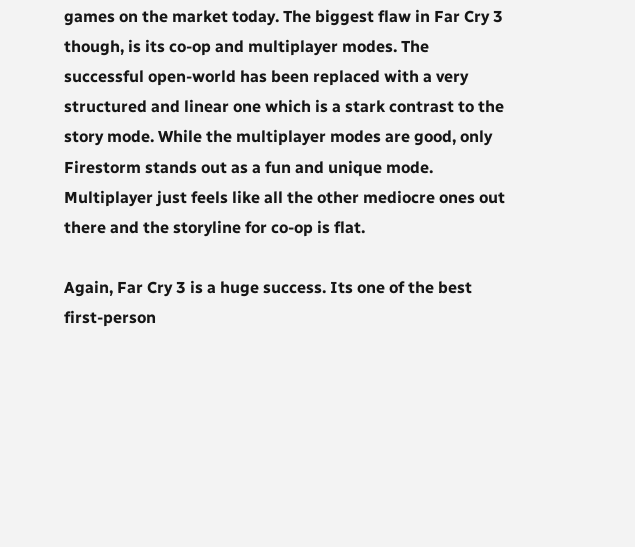games on the market today. The biggest flaw in Far Cry 3 though, is its co-op and multiplayer modes. The successful open-world has been replaced with a very structured and linear one which is a stark contrast to the story mode. While the multiplayer modes are good, only Firestorm stands out as a fun and unique mode. Multiplayer just feels like all the other mediocre ones out there and the storyline for co-op is flat.

Again, Far Cry 3 is a huge success. Its one of the best first-person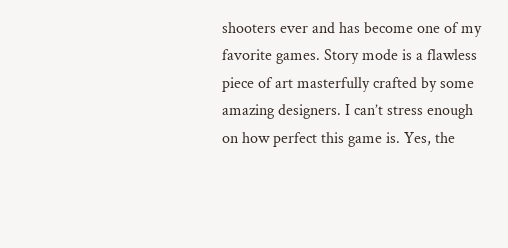shooters ever and has become one of my favorite games. Story mode is a flawless piece of art masterfully crafted by some amazing designers. I can’t stress enough on how perfect this game is. Yes, the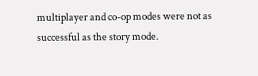multiplayer and co-op modes were not as successful as the story mode.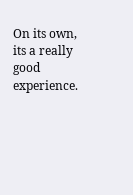On its own, its a really good experience.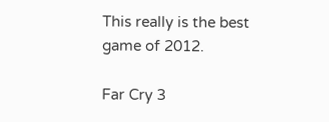This really is the best game of 2012.

Far Cry 3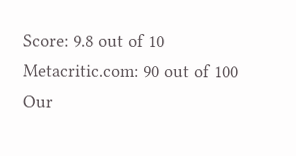Score: 9.8 out of 10
Metacritic.com: 90 out of 100
Our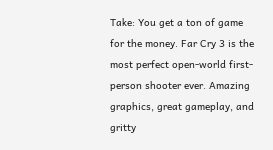Take: You get a ton of game for the money. Far Cry 3 is the most perfect open-world first-person shooter ever. Amazing graphics, great gameplay, and gritty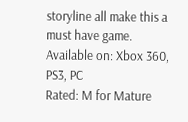storyline all make this a must have game.
Available on: Xbox 360, PS3, PC
Rated: M for Mature